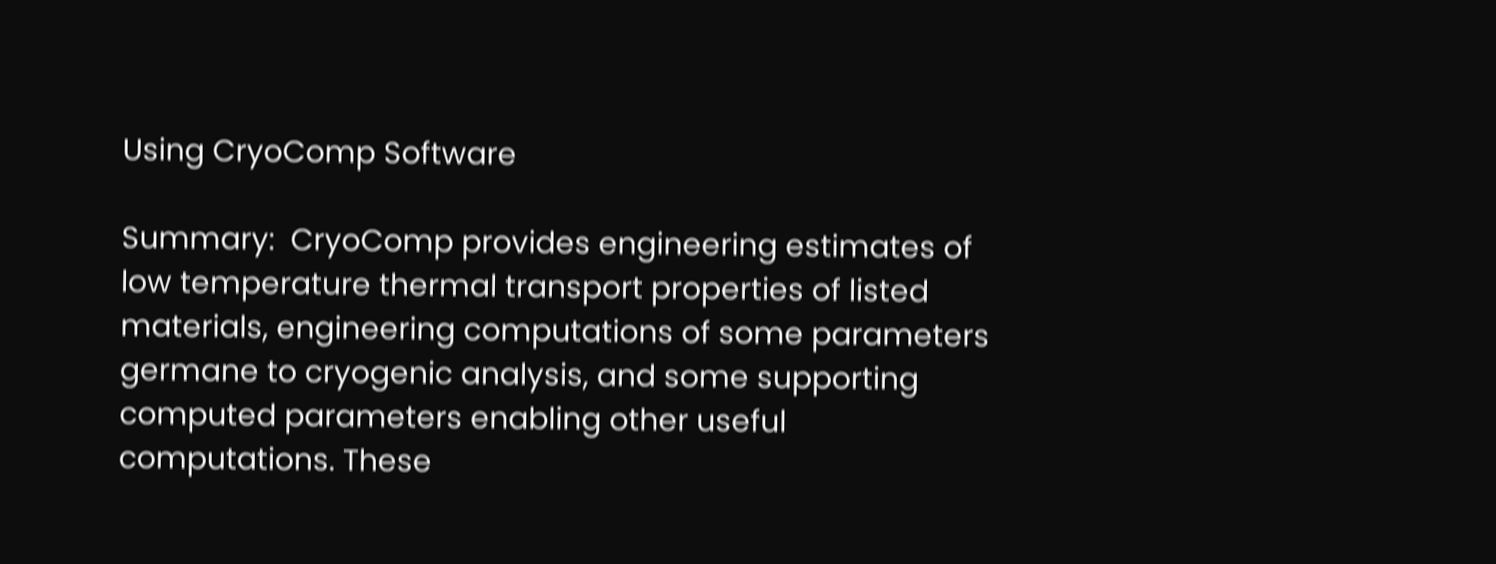Using CryoComp Software

Summary:  CryoComp provides engineering estimates of low temperature thermal transport properties of listed materials, engineering computations of some parameters germane to cryogenic analysis, and some supporting computed parameters enabling other useful computations. These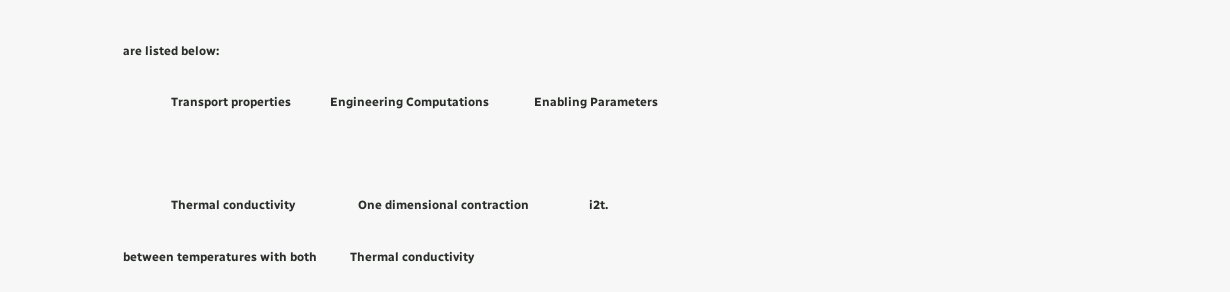are listed below:

                Transport properties             Engineering Computations               Enabling Parameters



                Thermal conductivity                     One dimensional contraction                    i2t.

between temperatures with both           Thermal conductivity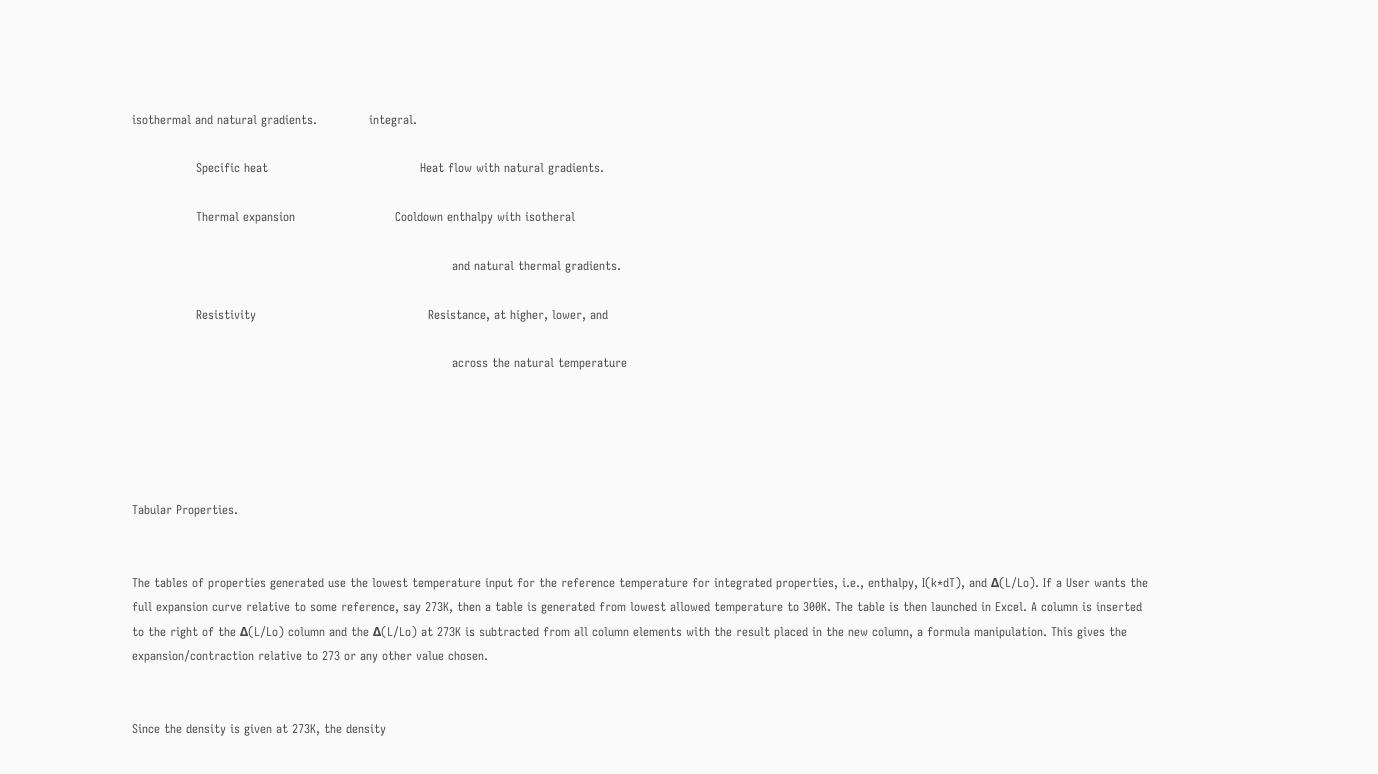isothermal and natural gradients.             integral.

                Specific heat                                      Heat flow with natural gradients.

                Thermal expansion                         Cooldown enthalpy with isotheral

                                                                                and natural thermal gradients.

                Resistivity                                           Resistance, at higher, lower, and

                                                                                across the natural temperature





Tabular Properties.


The tables of properties generated use the lowest temperature input for the reference temperature for integrated properties, i.e., enthalpy, I(k*dT), and Δ(L/Lo). If a User wants the full expansion curve relative to some reference, say 273K, then a table is generated from lowest allowed temperature to 300K. The table is then launched in Excel. A column is inserted to the right of the Δ(L/Lo) column and the Δ(L/Lo) at 273K is subtracted from all column elements with the result placed in the new column, a formula manipulation. This gives the expansion/contraction relative to 273 or any other value chosen.


Since the density is given at 273K, the density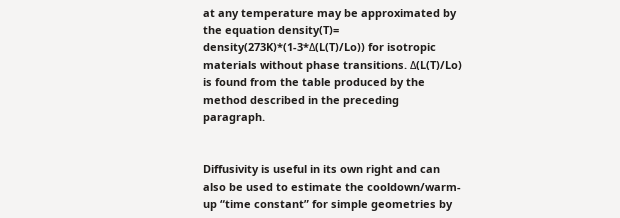at any temperature may be approximated by the equation density(T)= density(273K)*(1-3*Δ(L(T)/Lo)) for isotropic materials without phase transitions. Δ(L(T)/Lo) is found from the table produced by the method described in the preceding paragraph.


Diffusivity is useful in its own right and can also be used to estimate the cooldown/warm-up “time constant” for simple geometries by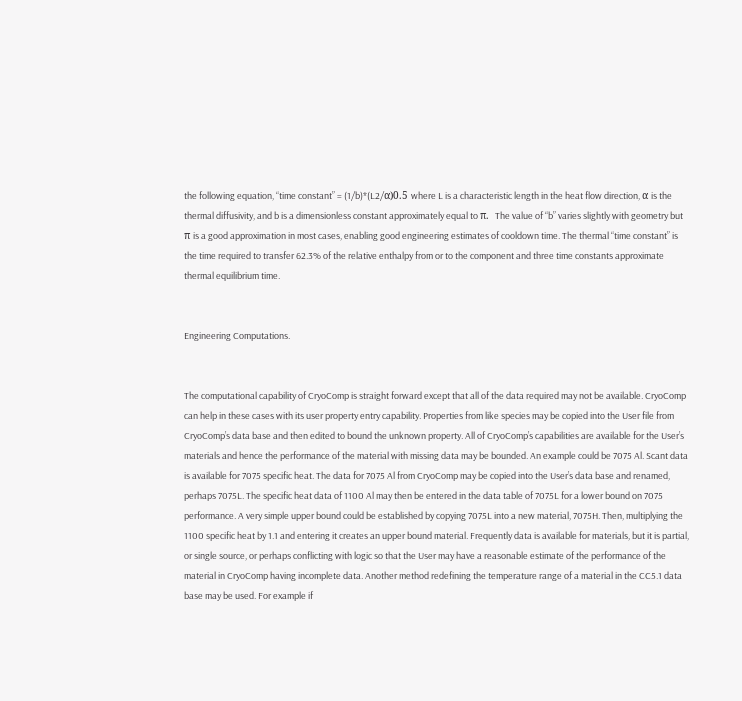the following equation, “time constant” = (1/b)*(L2/α)0.5 where L is a characteristic length in the heat flow direction, α is the thermal diffusivity, and b is a dimensionless constant approximately equal to π.  The value of “b” varies slightly with geometry but π is a good approximation in most cases, enabling good engineering estimates of cooldown time. The thermal “time constant” is the time required to transfer 62.3% of the relative enthalpy from or to the component and three time constants approximate thermal equilibrium time.


Engineering Computations.


The computational capability of CryoComp is straight forward except that all of the data required may not be available. CryoComp can help in these cases with its user property entry capability. Properties from like species may be copied into the User file from CryoComp’s data base and then edited to bound the unknown property. All of CryoComp’s capabilities are available for the User’s materials and hence the performance of the material with missing data may be bounded. An example could be 7075 Al. Scant data is available for 7075 specific heat. The data for 7075 Al from CryoComp may be copied into the User’s data base and renamed, perhaps 7075L. The specific heat data of 1100 Al may then be entered in the data table of 7075L for a lower bound on 7075 performance. A very simple upper bound could be established by copying 7075L into a new material, 7075H. Then, multiplying the 1100 specific heat by 1.1 and entering it creates an upper bound material. Frequently data is available for materials, but it is partial, or single source, or perhaps conflicting with logic so that the User may have a reasonable estimate of the performance of the material in CryoComp having incomplete data. Another method redefining the temperature range of a material in the CC5.1 data base may be used. For example if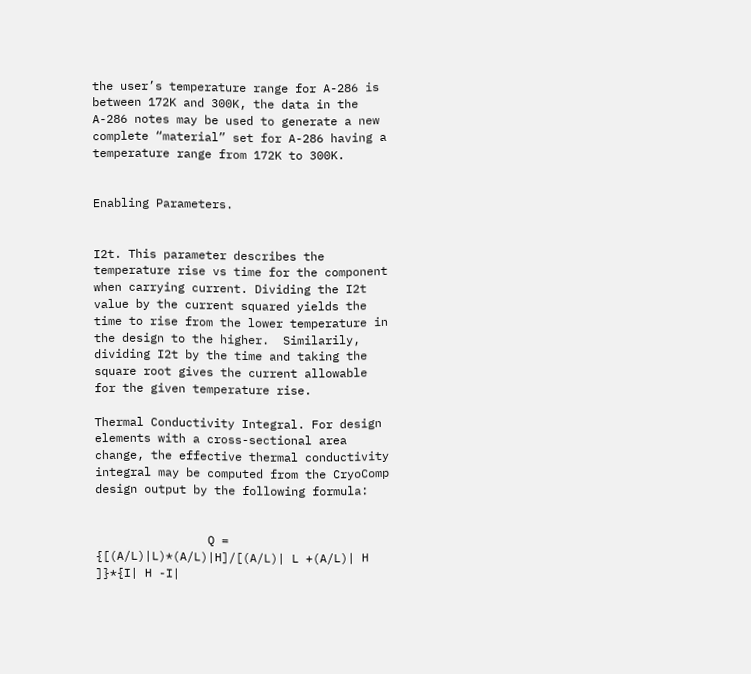the user’s temperature range for A-286 is between 172K and 300K, the data in the A-286 notes may be used to generate a new complete “material” set for A-286 having a temperature range from 172K to 300K.


Enabling Parameters.


I2t. This parameter describes the temperature rise vs time for the component when carrying current. Dividing the I2t value by the current squared yields the time to rise from the lower temperature in the design to the higher.  Similarily, dividing I2t by the time and taking the square root gives the current allowable for the given temperature rise.

Thermal Conductivity Integral. For design elements with a cross-sectional area change, the effective thermal conductivity integral may be computed from the CryoComp design output by the following formula:


                Q = {[(A/L)|L)*(A/L)|H]/[(A/L)| L +(A/L)| H ]}*{I| H -I|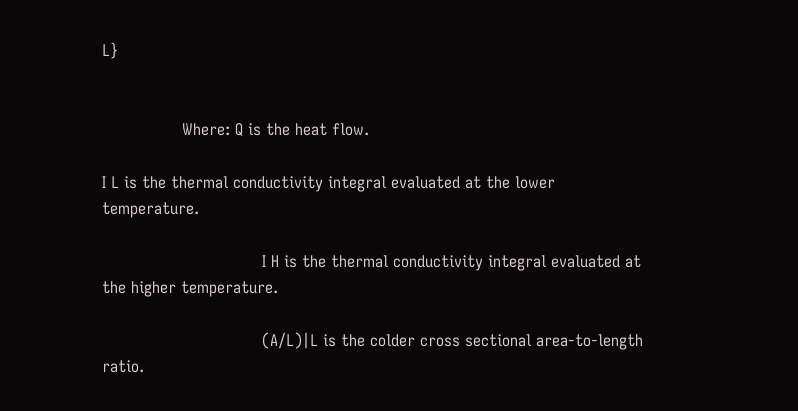L}


                Where: Q is the heat flow.

I L is the thermal conductivity integral evaluated at the lower temperature.

                                I H is the thermal conductivity integral evaluated at the higher temperature.

                                (A/L)|L is the colder cross sectional area-to-length ratio.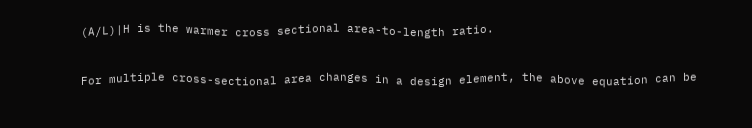(A/L)|H is the warmer cross sectional area-to-length ratio.


For multiple cross-sectional area changes in a design element, the above equation can be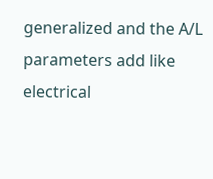generalized and the A/L parameters add like electrical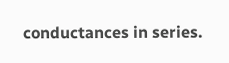conductances in series.